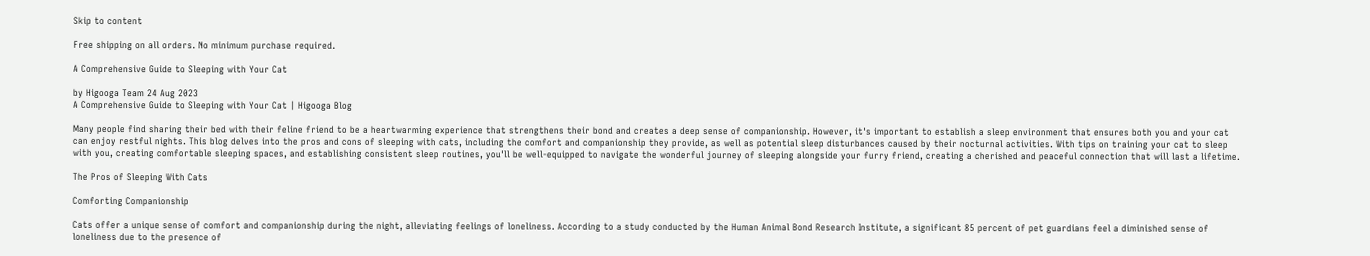Skip to content

Free shipping on all orders. No minimum purchase required.

A Comprehensive Guide to Sleeping with Your Cat

by Higooga Team 24 Aug 2023
A Comprehensive Guide to Sleeping with Your Cat | Higooga Blog

Many people find sharing their bed with their feline friend to be a heartwarming experience that strengthens their bond and creates a deep sense of companionship. However, it's important to establish a sleep environment that ensures both you and your cat can enjoy restful nights. This blog delves into the pros and cons of sleeping with cats, including the comfort and companionship they provide, as well as potential sleep disturbances caused by their nocturnal activities. With tips on training your cat to sleep with you, creating comfortable sleeping spaces, and establishing consistent sleep routines, you'll be well-equipped to navigate the wonderful journey of sleeping alongside your furry friend, creating a cherished and peaceful connection that will last a lifetime.

The Pros of Sleeping With Cats

Comforting Companionship

Cats offer a unique sense of comfort and companionship during the night, alleviating feelings of loneliness. According to a study conducted by the Human Animal Bond Research Institute, a significant 85 percent of pet guardians feel a diminished sense of loneliness due to the presence of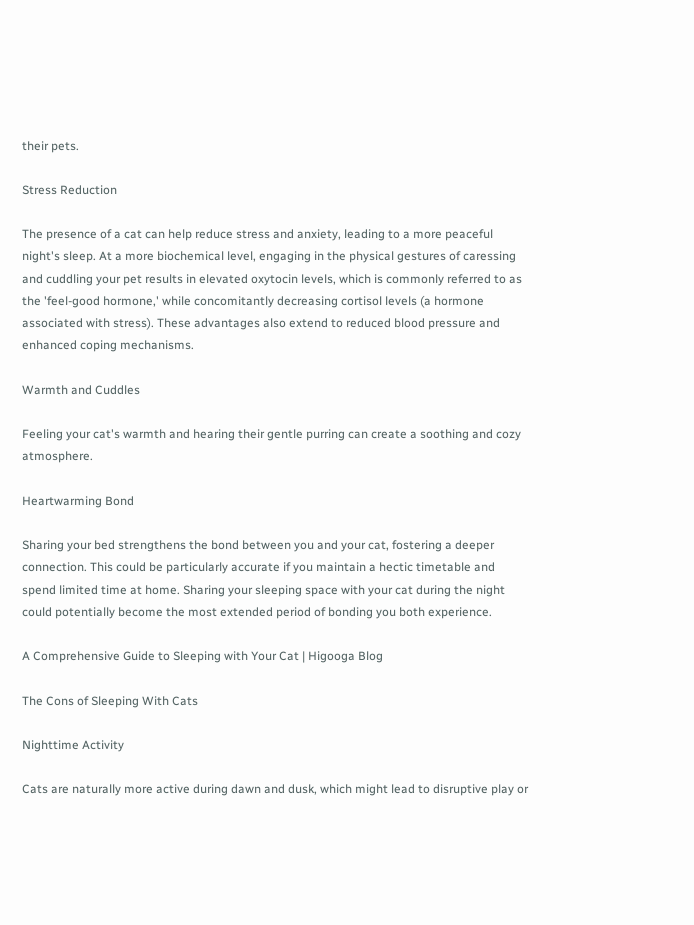their pets.

Stress Reduction

The presence of a cat can help reduce stress and anxiety, leading to a more peaceful night's sleep. At a more biochemical level, engaging in the physical gestures of caressing and cuddling your pet results in elevated oxytocin levels, which is commonly referred to as the 'feel-good hormone,' while concomitantly decreasing cortisol levels (a hormone associated with stress). These advantages also extend to reduced blood pressure and enhanced coping mechanisms.

Warmth and Cuddles

Feeling your cat's warmth and hearing their gentle purring can create a soothing and cozy atmosphere.

Heartwarming Bond

Sharing your bed strengthens the bond between you and your cat, fostering a deeper connection. This could be particularly accurate if you maintain a hectic timetable and spend limited time at home. Sharing your sleeping space with your cat during the night could potentially become the most extended period of bonding you both experience.

A Comprehensive Guide to Sleeping with Your Cat | Higooga Blog

The Cons of Sleeping With Cats

Nighttime Activity

Cats are naturally more active during dawn and dusk, which might lead to disruptive play or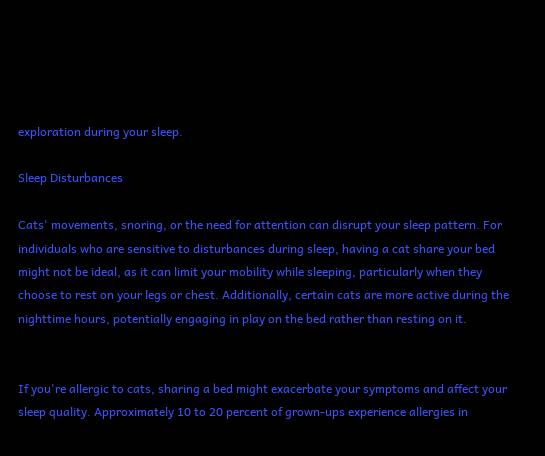exploration during your sleep.

Sleep Disturbances

Cats' movements, snoring, or the need for attention can disrupt your sleep pattern. For individuals who are sensitive to disturbances during sleep, having a cat share your bed might not be ideal, as it can limit your mobility while sleeping, particularly when they choose to rest on your legs or chest. Additionally, certain cats are more active during the nighttime hours, potentially engaging in play on the bed rather than resting on it.


If you're allergic to cats, sharing a bed might exacerbate your symptoms and affect your sleep quality. Approximately 10 to 20 percent of grown-ups experience allergies in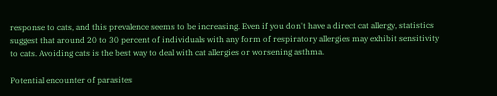response to cats, and this prevalence seems to be increasing. Even if you don't have a direct cat allergy, statistics suggest that around 20 to 30 percent of individuals with any form of respiratory allergies may exhibit sensitivity to cats. Avoiding cats is the best way to deal with cat allergies or worsening asthma.

Potential encounter of parasites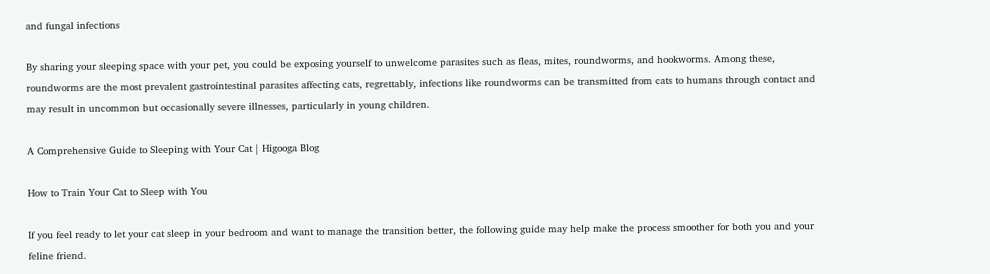and fungal infections

By sharing your sleeping space with your pet, you could be exposing yourself to unwelcome parasites such as fleas, mites, roundworms, and hookworms. Among these, roundworms are the most prevalent gastrointestinal parasites affecting cats, regrettably, infections like roundworms can be transmitted from cats to humans through contact and may result in uncommon but occasionally severe illnesses, particularly in young children.

A Comprehensive Guide to Sleeping with Your Cat | Higooga Blog

How to Train Your Cat to Sleep with You

If you feel ready to let your cat sleep in your bedroom and want to manage the transition better, the following guide may help make the process smoother for both you and your feline friend.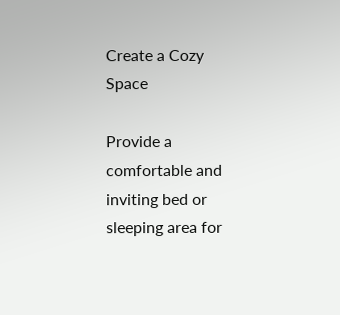Create a Cozy Space

Provide a comfortable and inviting bed or sleeping area for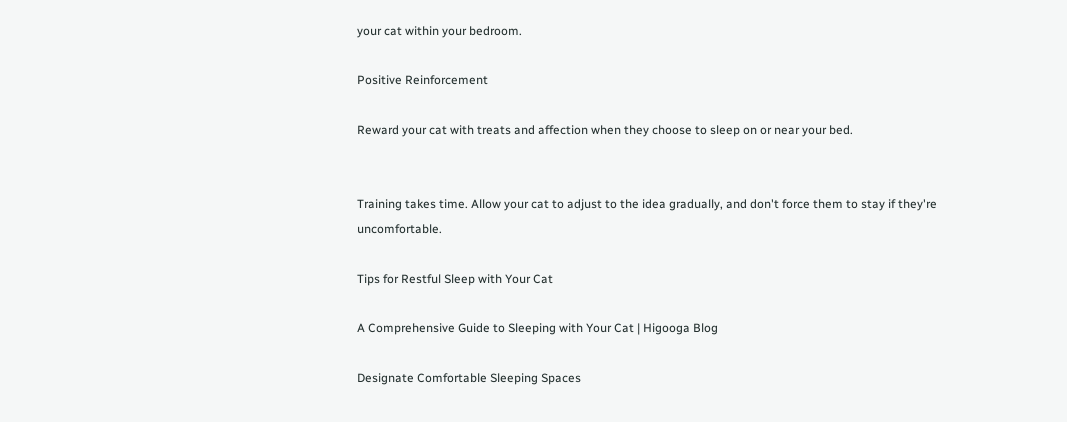your cat within your bedroom.

Positive Reinforcement

Reward your cat with treats and affection when they choose to sleep on or near your bed.


Training takes time. Allow your cat to adjust to the idea gradually, and don't force them to stay if they're uncomfortable.

Tips for Restful Sleep with Your Cat

A Comprehensive Guide to Sleeping with Your Cat | Higooga Blog

Designate Comfortable Sleeping Spaces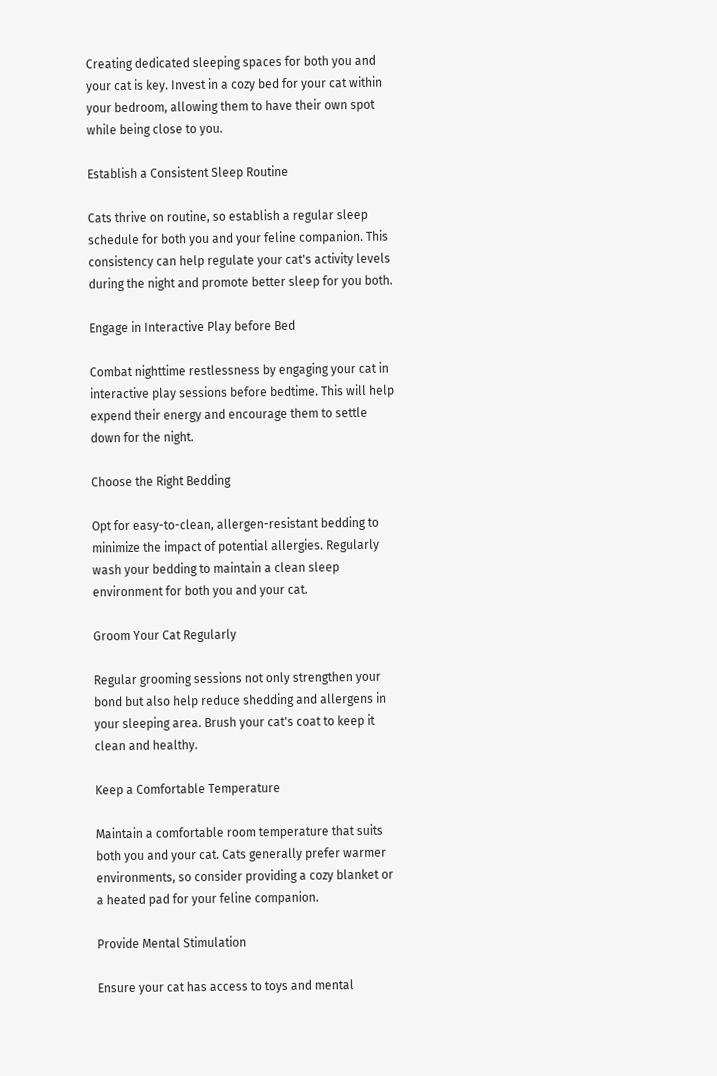Creating dedicated sleeping spaces for both you and your cat is key. Invest in a cozy bed for your cat within your bedroom, allowing them to have their own spot while being close to you.

Establish a Consistent Sleep Routine

Cats thrive on routine, so establish a regular sleep schedule for both you and your feline companion. This consistency can help regulate your cat's activity levels during the night and promote better sleep for you both.

Engage in Interactive Play before Bed

Combat nighttime restlessness by engaging your cat in interactive play sessions before bedtime. This will help expend their energy and encourage them to settle down for the night.

Choose the Right Bedding

Opt for easy-to-clean, allergen-resistant bedding to minimize the impact of potential allergies. Regularly wash your bedding to maintain a clean sleep environment for both you and your cat.

Groom Your Cat Regularly

Regular grooming sessions not only strengthen your bond but also help reduce shedding and allergens in your sleeping area. Brush your cat's coat to keep it clean and healthy.

Keep a Comfortable Temperature

Maintain a comfortable room temperature that suits both you and your cat. Cats generally prefer warmer environments, so consider providing a cozy blanket or a heated pad for your feline companion.

Provide Mental Stimulation

Ensure your cat has access to toys and mental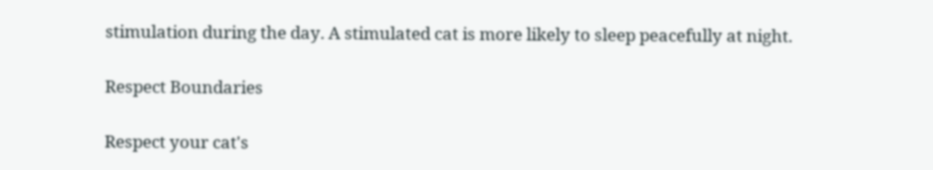stimulation during the day. A stimulated cat is more likely to sleep peacefully at night.

Respect Boundaries

Respect your cat's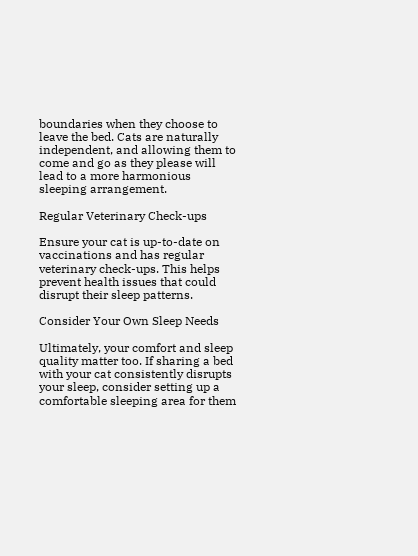boundaries when they choose to leave the bed. Cats are naturally independent, and allowing them to come and go as they please will lead to a more harmonious sleeping arrangement.

Regular Veterinary Check-ups

Ensure your cat is up-to-date on vaccinations and has regular veterinary check-ups. This helps prevent health issues that could disrupt their sleep patterns.

Consider Your Own Sleep Needs

Ultimately, your comfort and sleep quality matter too. If sharing a bed with your cat consistently disrupts your sleep, consider setting up a comfortable sleeping area for them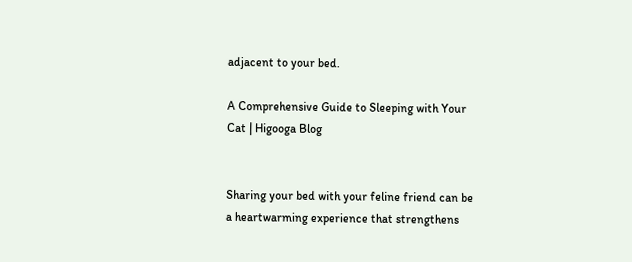adjacent to your bed.

A Comprehensive Guide to Sleeping with Your Cat | Higooga Blog


Sharing your bed with your feline friend can be a heartwarming experience that strengthens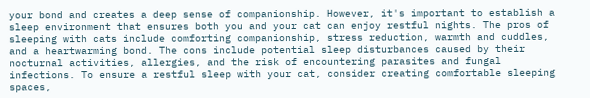your bond and creates a deep sense of companionship. However, it's important to establish a sleep environment that ensures both you and your cat can enjoy restful nights. The pros of sleeping with cats include comforting companionship, stress reduction, warmth and cuddles, and a heartwarming bond. The cons include potential sleep disturbances caused by their nocturnal activities, allergies, and the risk of encountering parasites and fungal infections. To ensure a restful sleep with your cat, consider creating comfortable sleeping spaces,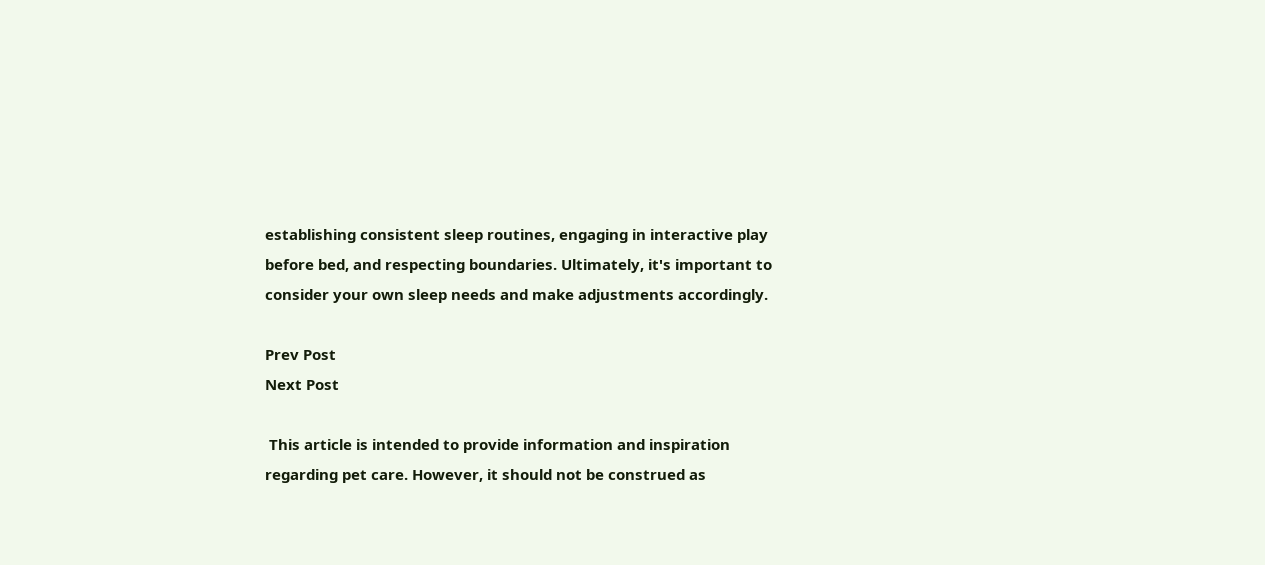establishing consistent sleep routines, engaging in interactive play before bed, and respecting boundaries. Ultimately, it's important to consider your own sleep needs and make adjustments accordingly.

Prev Post
Next Post

 This article is intended to provide information and inspiration regarding pet care. However, it should not be construed as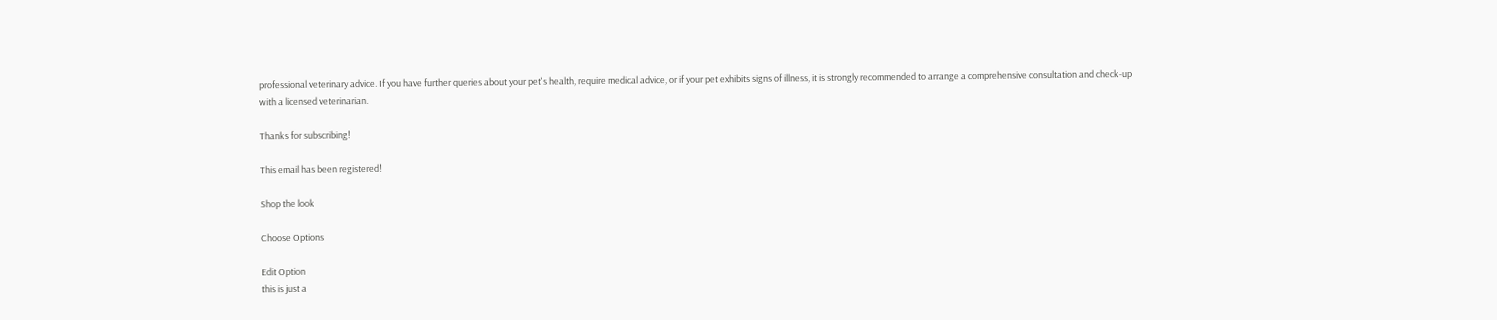professional veterinary advice. If you have further queries about your pet's health, require medical advice, or if your pet exhibits signs of illness, it is strongly recommended to arrange a comprehensive consultation and check-up with a licensed veterinarian.

Thanks for subscribing!

This email has been registered!

Shop the look

Choose Options

Edit Option
this is just a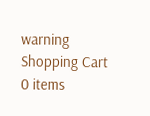warning
Shopping Cart
0 items